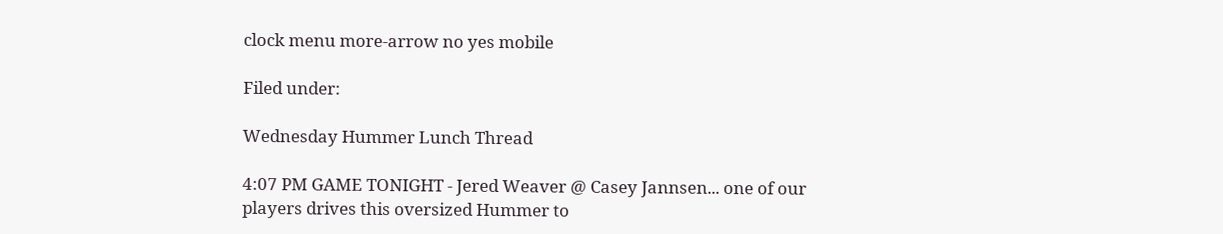clock menu more-arrow no yes mobile

Filed under:

Wednesday Hummer Lunch Thread

4:07 PM GAME TONIGHT - Jered Weaver @ Casey Jannsen... one of our players drives this oversized Hummer to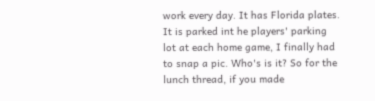work every day. It has Florida plates. It is parked int he players' parking lot at each home game, I finally had to snap a pic. Who's is it? So for the lunch thread, if you made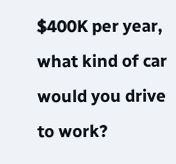$400K per year, what kind of car would you drive to work?